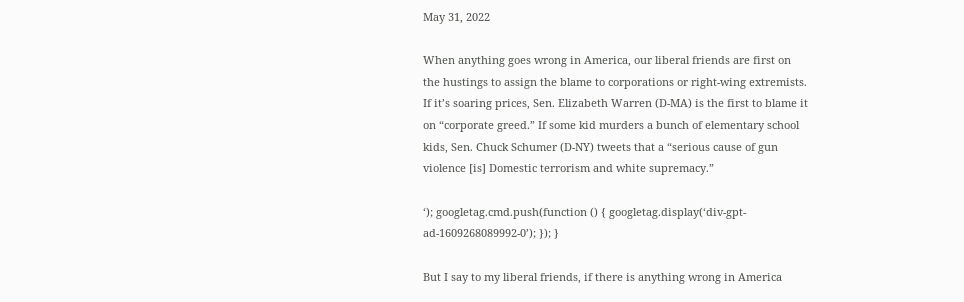May 31, 2022

When anything goes wrong in America, our liberal friends are first on the hustings to assign the blame to corporations or right-wing extremists. If it’s soaring prices, Sen. Elizabeth Warren (D-MA) is the first to blame it on “corporate greed.” If some kid murders a bunch of elementary school kids, Sen. Chuck Schumer (D-NY) tweets that a “serious cause of gun violence [is] Domestic terrorism and white supremacy.”

‘); googletag.cmd.push(function () { googletag.display(‘div-gpt-ad-1609268089992-0’); }); }

But I say to my liberal friends, if there is anything wrong in America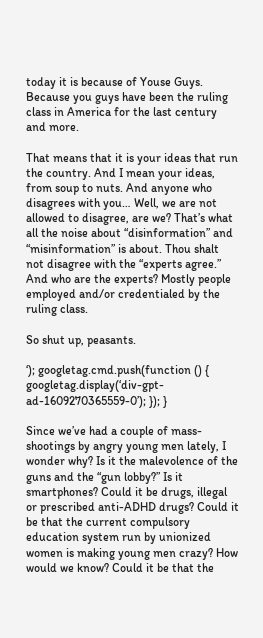today it is because of Youse Guys. Because you guys have been the ruling class in America for the last century and more.

That means that it is your ideas that run the country. And I mean your ideas, from soup to nuts. And anyone who disagrees with you… Well, we are not allowed to disagree, are we? That’s what all the noise about “disinformation” and “misinformation” is about. Thou shalt not disagree with the “experts agree.” And who are the experts? Mostly people employed and/or credentialed by the ruling class.

So shut up, peasants.

‘); googletag.cmd.push(function () { googletag.display(‘div-gpt-ad-1609270365559-0’); }); }

Since we’ve had a couple of mass-shootings by angry young men lately, I wonder why? Is it the malevolence of the guns and the “gun lobby?” Is it smartphones? Could it be drugs, illegal or prescribed anti-ADHD drugs? Could it be that the current compulsory education system run by unionized women is making young men crazy? How would we know? Could it be that the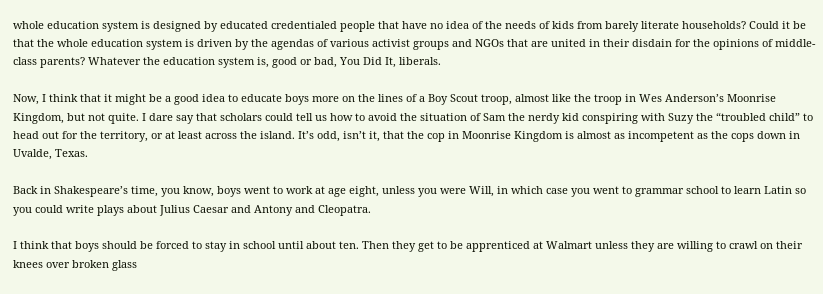whole education system is designed by educated credentialed people that have no idea of the needs of kids from barely literate households? Could it be that the whole education system is driven by the agendas of various activist groups and NGOs that are united in their disdain for the opinions of middle-class parents? Whatever the education system is, good or bad, You Did It, liberals.

Now, I think that it might be a good idea to educate boys more on the lines of a Boy Scout troop, almost like the troop in Wes Anderson’s Moonrise Kingdom, but not quite. I dare say that scholars could tell us how to avoid the situation of Sam the nerdy kid conspiring with Suzy the “troubled child” to head out for the territory, or at least across the island. It’s odd, isn’t it, that the cop in Moonrise Kingdom is almost as incompetent as the cops down in Uvalde, Texas.

Back in Shakespeare’s time, you know, boys went to work at age eight, unless you were Will, in which case you went to grammar school to learn Latin so you could write plays about Julius Caesar and Antony and Cleopatra.

I think that boys should be forced to stay in school until about ten. Then they get to be apprenticed at Walmart unless they are willing to crawl on their knees over broken glass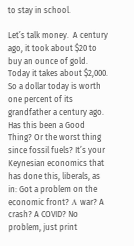to stay in school.

Let’s talk money.  A century ago, it took about $20 to buy an ounce of gold. Today it takes about $2,000. So a dollar today is worth one percent of its grandfather a century ago. Has this been a Good Thing? Or the worst thing since fossil fuels? It’s your Keynesian economics that has done this, liberals, as in: Got a problem on the economic front? Α war? A crash? A COVID? No problem, just print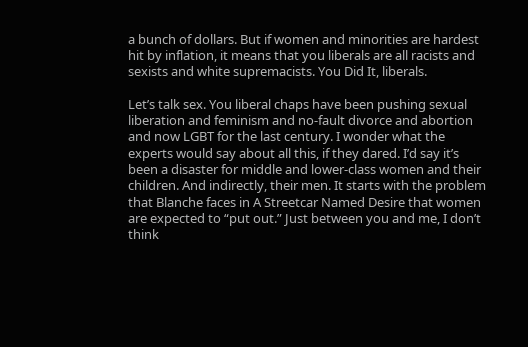a bunch of dollars. But if women and minorities are hardest hit by inflation, it means that you liberals are all racists and sexists and white supremacists. You Did It, liberals.

Let’s talk sex. You liberal chaps have been pushing sexual liberation and feminism and no-fault divorce and abortion and now LGBT for the last century. I wonder what the experts would say about all this, if they dared. I’d say it’s been a disaster for middle and lower-class women and their children. And indirectly, their men. It starts with the problem that Blanche faces in A Streetcar Named Desire that women are expected to “put out.” Just between you and me, I don’t think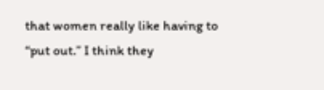that women really like having to “put out.” I think they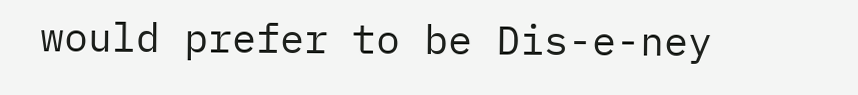would prefer to be Dis-e-ney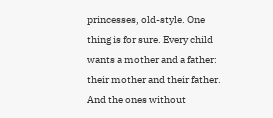princesses, old-style. One thing is for sure. Every child wants a mother and a father: their mother and their father. And the ones without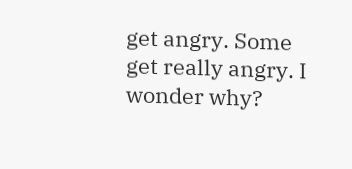get angry. Some get really angry. I wonder why?